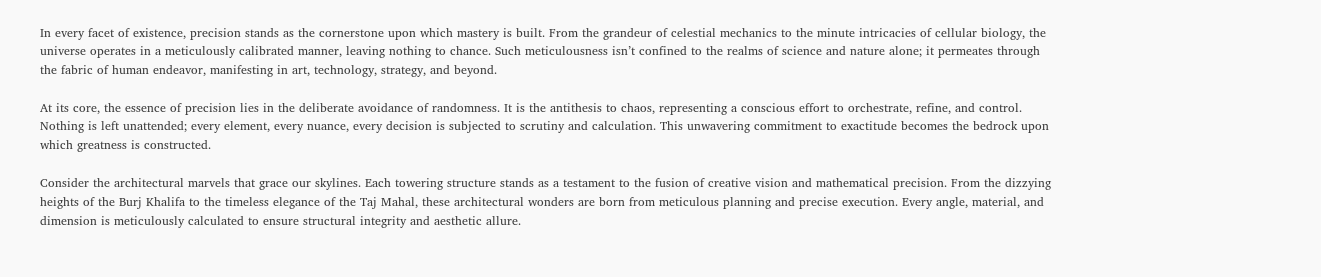In every facet of existence, precision stands as the cornerstone upon which mastery is built. From the grandeur of celestial mechanics to the minute intricacies of cellular biology, the universe operates in a meticulously calibrated manner, leaving nothing to chance. Such meticulousness isn’t confined to the realms of science and nature alone; it permeates through the fabric of human endeavor, manifesting in art, technology, strategy, and beyond.

At its core, the essence of precision lies in the deliberate avoidance of randomness. It is the antithesis to chaos, representing a conscious effort to orchestrate, refine, and control. Nothing is left unattended; every element, every nuance, every decision is subjected to scrutiny and calculation. This unwavering commitment to exactitude becomes the bedrock upon which greatness is constructed.

Consider the architectural marvels that grace our skylines. Each towering structure stands as a testament to the fusion of creative vision and mathematical precision. From the dizzying heights of the Burj Khalifa to the timeless elegance of the Taj Mahal, these architectural wonders are born from meticulous planning and precise execution. Every angle, material, and dimension is meticulously calculated to ensure structural integrity and aesthetic allure.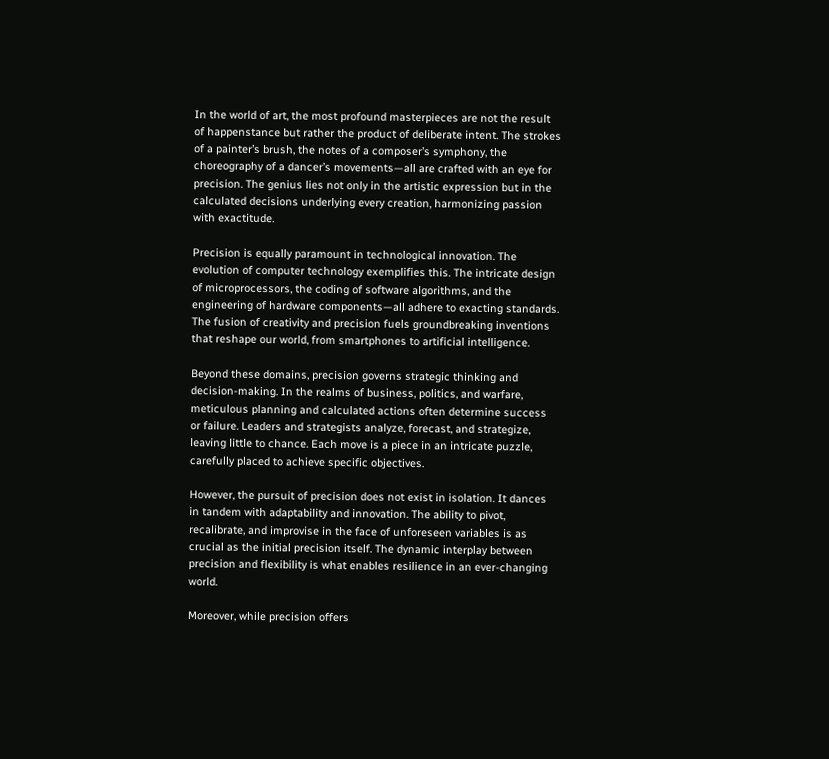In the world of art, the most profound masterpieces are not the result of happenstance but rather the product of deliberate intent. The strokes of a painter’s brush, the notes of a composer’s symphony, the choreography of a dancer’s movements—all are crafted with an eye for precision. The genius lies not only in the artistic expression but in the calculated decisions underlying every creation, harmonizing passion with exactitude.

Precision is equally paramount in technological innovation. The evolution of computer technology exemplifies this. The intricate design of microprocessors, the coding of software algorithms, and the engineering of hardware components—all adhere to exacting standards. The fusion of creativity and precision fuels groundbreaking inventions that reshape our world, from smartphones to artificial intelligence.

Beyond these domains, precision governs strategic thinking and decision-making. In the realms of business, politics, and warfare, meticulous planning and calculated actions often determine success or failure. Leaders and strategists analyze, forecast, and strategize, leaving little to chance. Each move is a piece in an intricate puzzle, carefully placed to achieve specific objectives.

However, the pursuit of precision does not exist in isolation. It dances in tandem with adaptability and innovation. The ability to pivot, recalibrate, and improvise in the face of unforeseen variables is as crucial as the initial precision itself. The dynamic interplay between precision and flexibility is what enables resilience in an ever-changing world.

Moreover, while precision offers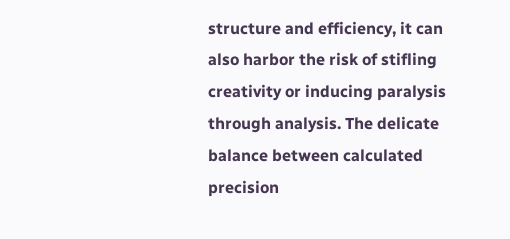structure and efficiency, it can also harbor the risk of stifling creativity or inducing paralysis through analysis. The delicate balance between calculated precision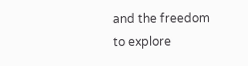and the freedom to explore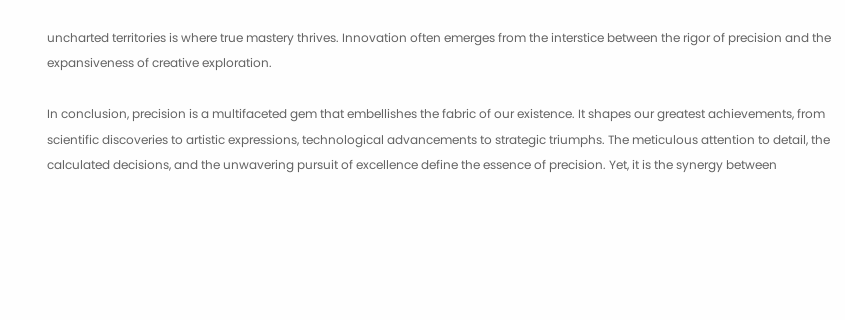uncharted territories is where true mastery thrives. Innovation often emerges from the interstice between the rigor of precision and the expansiveness of creative exploration.

In conclusion, precision is a multifaceted gem that embellishes the fabric of our existence. It shapes our greatest achievements, from scientific discoveries to artistic expressions, technological advancements to strategic triumphs. The meticulous attention to detail, the calculated decisions, and the unwavering pursuit of excellence define the essence of precision. Yet, it is the synergy between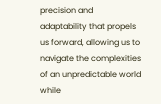precision and adaptability that propels us forward, allowing us to navigate the complexities of an unpredictable world while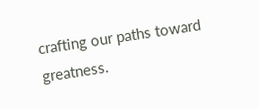crafting our paths toward greatness.